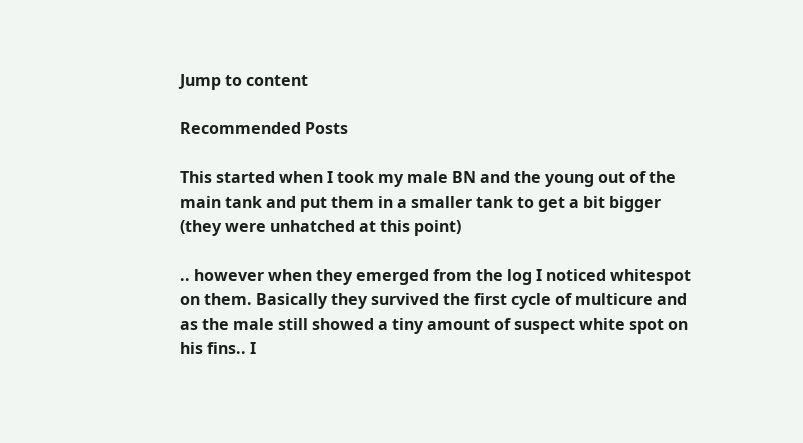Jump to content

Recommended Posts

This started when I took my male BN and the young out of the main tank and put them in a smaller tank to get a bit bigger (they were unhatched at this point)

.. however when they emerged from the log I noticed whitespot on them. Basically they survived the first cycle of multicure and as the male still showed a tiny amount of suspect white spot on his fins.. I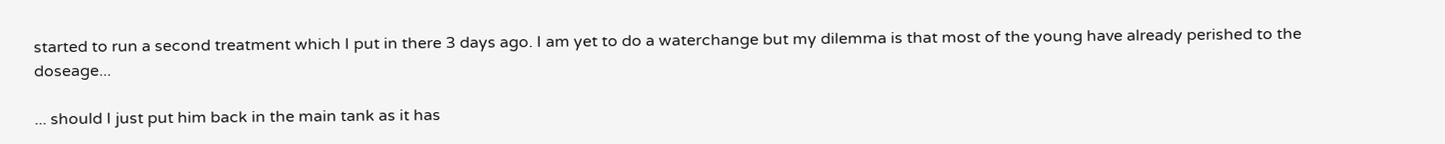started to run a second treatment which I put in there 3 days ago. I am yet to do a waterchange but my dilemma is that most of the young have already perished to the doseage...

... should I just put him back in the main tank as it has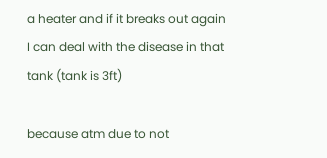a heater and if it breaks out again I can deal with the disease in that tank (tank is 3ft)

because atm due to not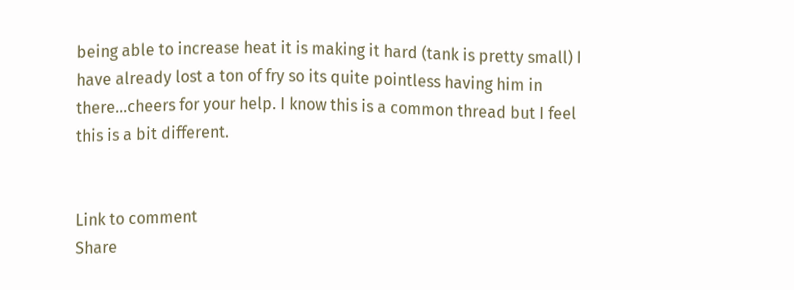being able to increase heat it is making it hard (tank is pretty small) I have already lost a ton of fry so its quite pointless having him in there...cheers for your help. I know this is a common thread but I feel this is a bit different.


Link to comment
Share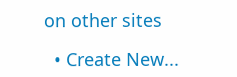on other sites

  • Create New...